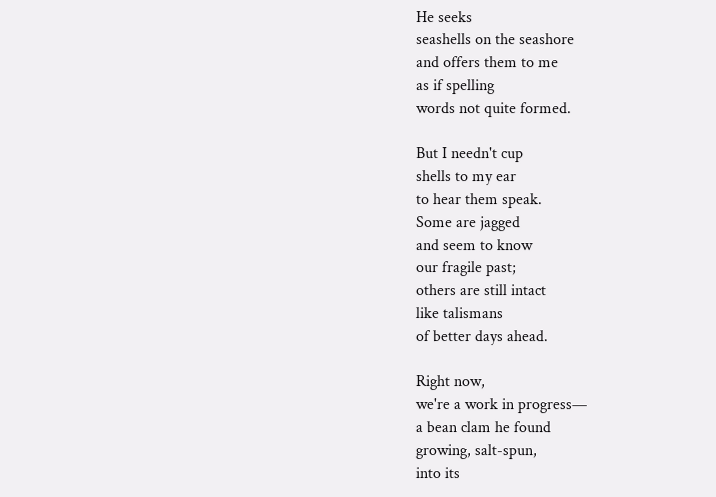He seeks
seashells on the seashore
and offers them to me
as if spelling
words not quite formed.

But I needn't cup
shells to my ear
to hear them speak.
Some are jagged
and seem to know
our fragile past;
others are still intact
like talismans
of better days ahead.

Right now,
we're a work in progress—
a bean clam he found
growing, salt-spun,
into its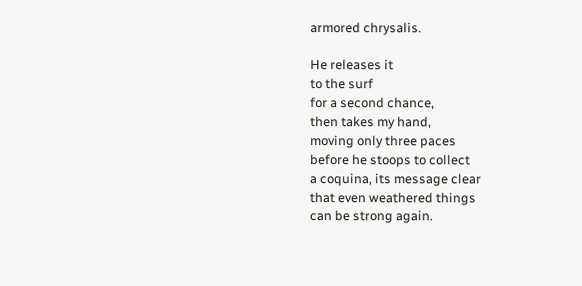armored chrysalis.

He releases it
to the surf
for a second chance,
then takes my hand,
moving only three paces
before he stoops to collect
a coquina, its message clear
that even weathered things
can be strong again.